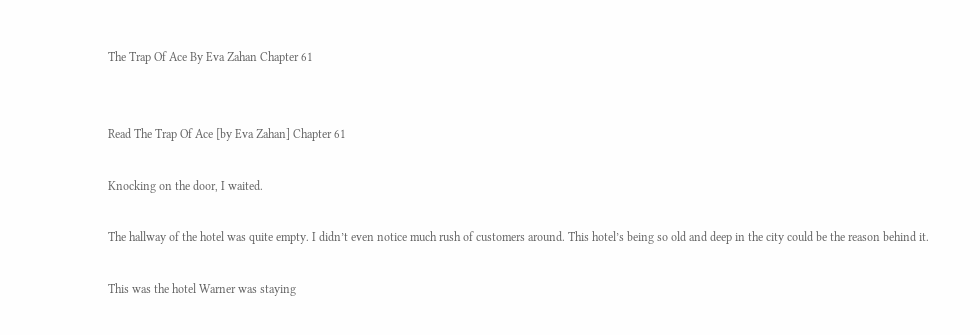The Trap Of Ace By Eva Zahan Chapter 61


Read The Trap Of Ace [by Eva Zahan] Chapter 61

Knocking on the door, I waited.

The hallway of the hotel was quite empty. I didn’t even notice much rush of customers around. This hotel’s being so old and deep in the city could be the reason behind it.

This was the hotel Warner was staying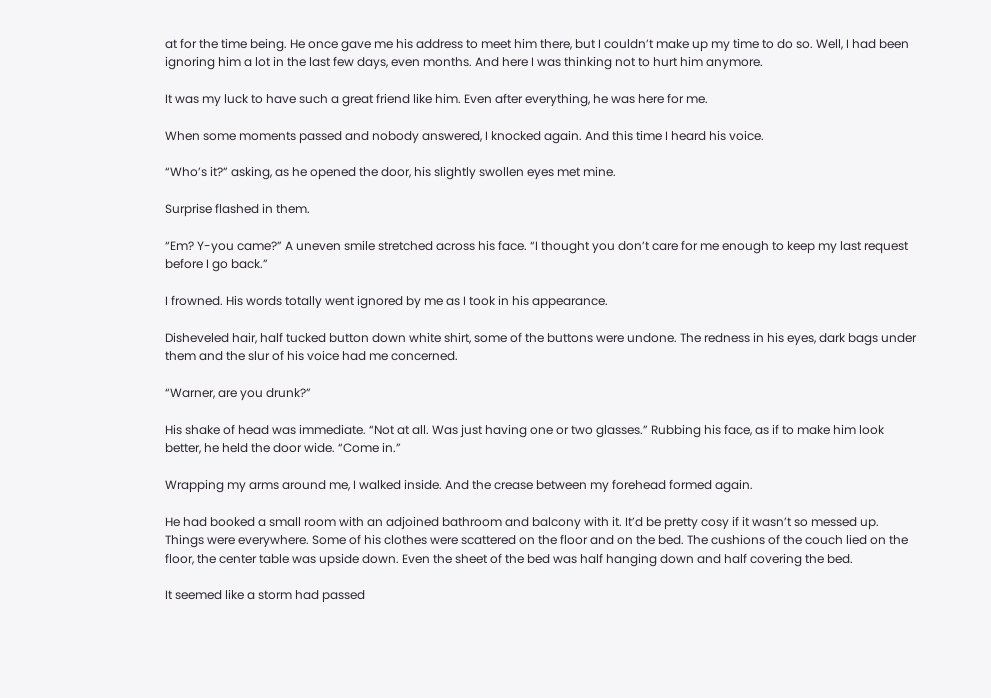at for the time being. He once gave me his address to meet him there, but I couldn’t make up my time to do so. Well, I had been ignoring him a lot in the last few days, even months. And here I was thinking not to hurt him anymore.

It was my luck to have such a great friend like him. Even after everything, he was here for me.

When some moments passed and nobody answered, I knocked again. And this time I heard his voice.

“Who’s it?” asking, as he opened the door, his slightly swollen eyes met mine.

Surprise flashed in them.

“Em? Y-you came?” A uneven smile stretched across his face. “I thought you don’t care for me enough to keep my last request before I go back.”

I frowned. His words totally went ignored by me as I took in his appearance.

Disheveled hair, half tucked button down white shirt, some of the buttons were undone. The redness in his eyes, dark bags under them and the slur of his voice had me concerned.

“Warner, are you drunk?”

His shake of head was immediate. “Not at all. Was just having one or two glasses.” Rubbing his face, as if to make him look better, he held the door wide. “Come in.”

Wrapping my arms around me, I walked inside. And the crease between my forehead formed again.

He had booked a small room with an adjoined bathroom and balcony with it. It’d be pretty cosy if it wasn’t so messed up. Things were everywhere. Some of his clothes were scattered on the floor and on the bed. The cushions of the couch lied on the floor, the center table was upside down. Even the sheet of the bed was half hanging down and half covering the bed.

It seemed like a storm had passed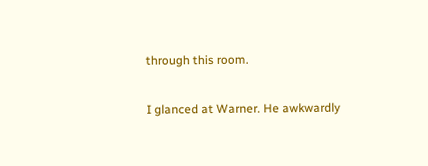through this room.

I glanced at Warner. He awkwardly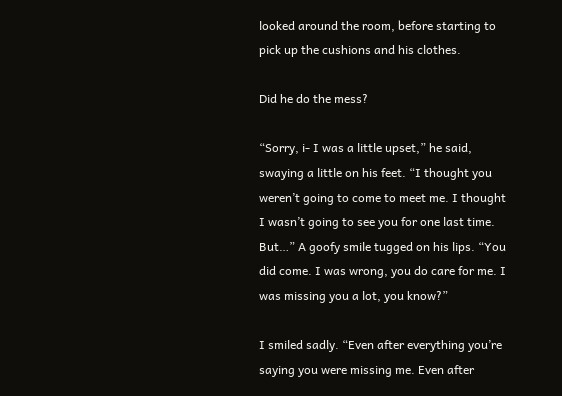looked around the room, before starting to pick up the cushions and his clothes.

Did he do the mess?

“Sorry, i- I was a little upset,” he said, swaying a little on his feet. “I thought you weren’t going to come to meet me. I thought I wasn’t going to see you for one last time. But…” A goofy smile tugged on his lips. “You did come. I was wrong, you do care for me. I was missing you a lot, you know?”

I smiled sadly. “Even after everything you’re saying you were missing me. Even after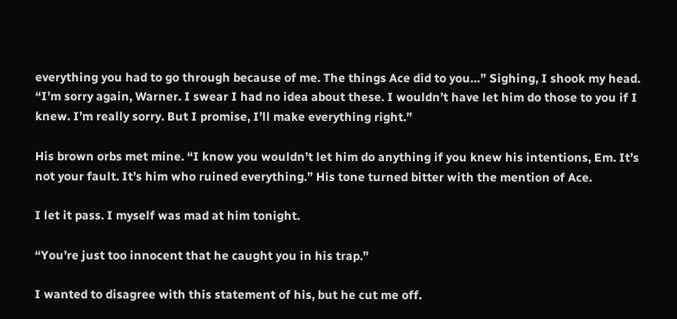everything you had to go through because of me. The things Ace did to you…” Sighing, I shook my head. “I’m sorry again, Warner. I swear I had no idea about these. I wouldn’t have let him do those to you if I knew. I’m really sorry. But I promise, I’ll make everything right.”

His brown orbs met mine. “I know you wouldn’t let him do anything if you knew his intentions, Em. It’s not your fault. It’s him who ruined everything.” His tone turned bitter with the mention of Ace.

I let it pass. I myself was mad at him tonight.

“You’re just too innocent that he caught you in his trap.”

I wanted to disagree with this statement of his, but he cut me off.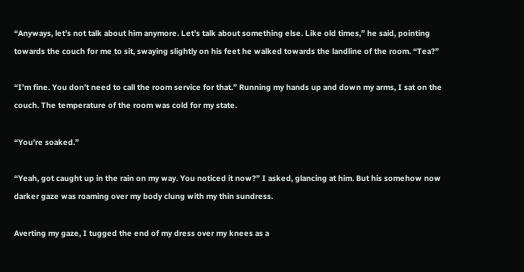“Anyways, let’s not talk about him anymore. Let’s talk about something else. Like old times,” he said, pointing towards the couch for me to sit, swaying slightly on his feet he walked towards the landline of the room. “Tea?”

“I’m fine. You don’t need to call the room service for that.” Running my hands up and down my arms, I sat on the couch. The temperature of the room was cold for my state.

“You’re soaked.”

“Yeah, got caught up in the rain on my way. You noticed it now?” I asked, glancing at him. But his somehow now darker gaze was roaming over my body clung with my thin sundress.

Averting my gaze, I tugged the end of my dress over my knees as a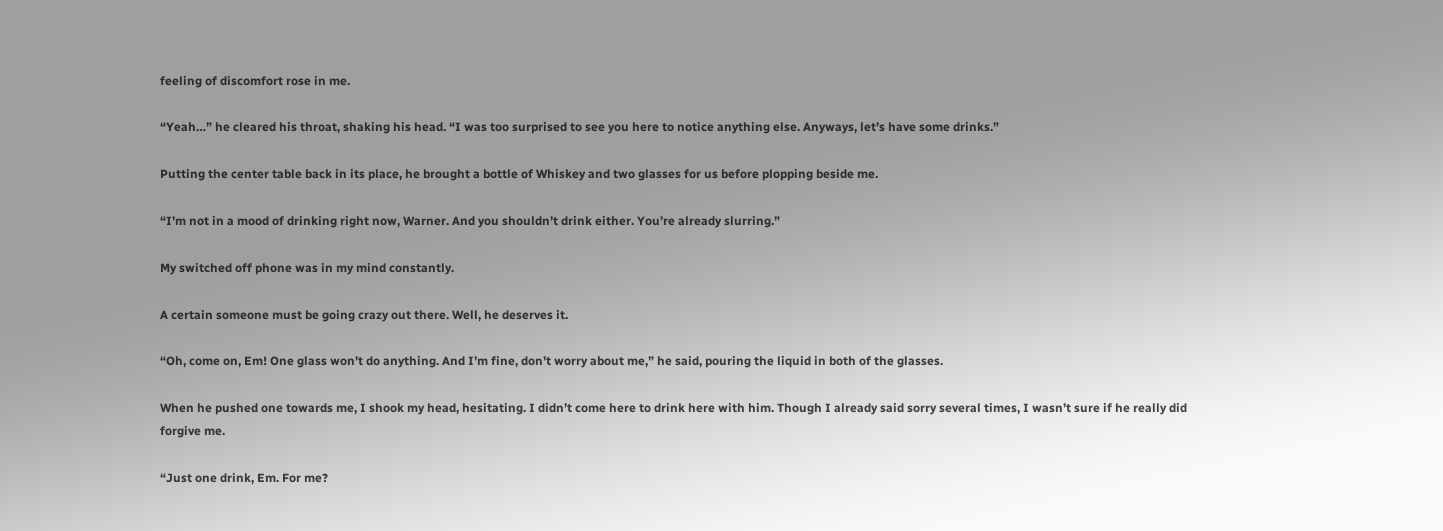feeling of discomfort rose in me.

“Yeah…” he cleared his throat, shaking his head. “I was too surprised to see you here to notice anything else. Anyways, let’s have some drinks.”

Putting the center table back in its place, he brought a bottle of Whiskey and two glasses for us before plopping beside me.

“I’m not in a mood of drinking right now, Warner. And you shouldn’t drink either. You’re already slurring.”

My switched off phone was in my mind constantly.

A certain someone must be going crazy out there. Well, he deserves it.

“Oh, come on, Em! One glass won’t do anything. And I’m fine, don’t worry about me,” he said, pouring the liquid in both of the glasses.

When he pushed one towards me, I shook my head, hesitating. I didn’t come here to drink here with him. Though I already said sorry several times, I wasn’t sure if he really did forgive me.

“Just one drink, Em. For me?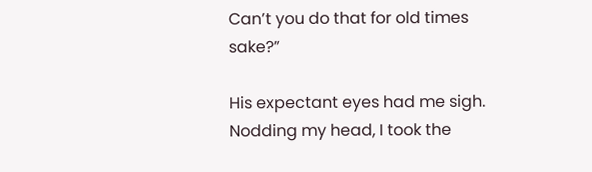Can’t you do that for old times sake?”

His expectant eyes had me sigh. Nodding my head, I took the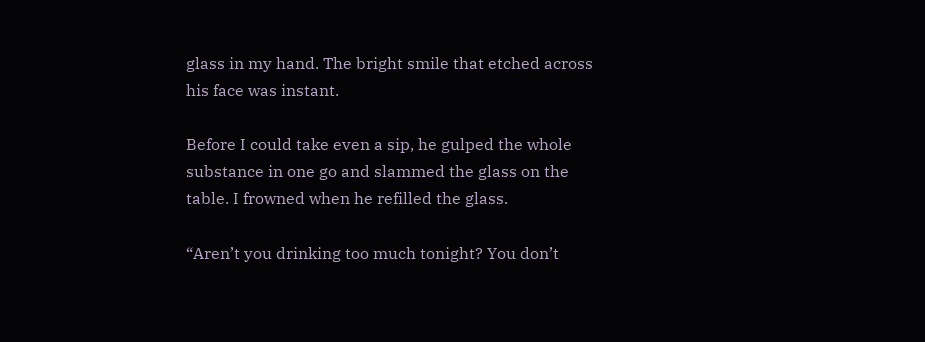glass in my hand. The bright smile that etched across his face was instant.

Before I could take even a sip, he gulped the whole substance in one go and slammed the glass on the table. I frowned when he refilled the glass.

“Aren’t you drinking too much tonight? You don’t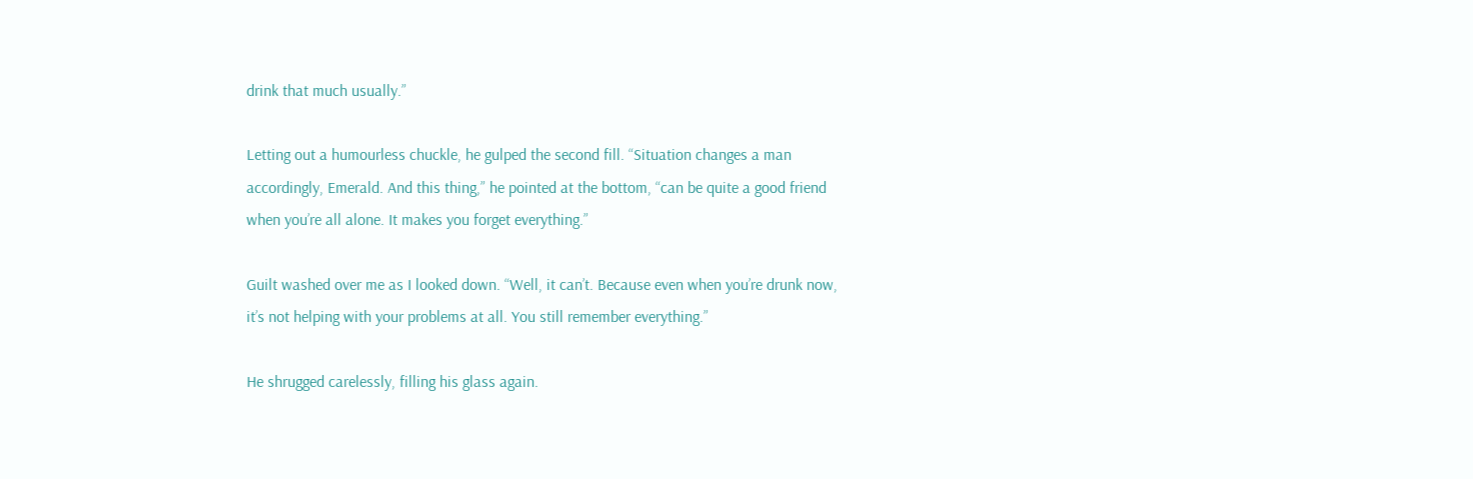drink that much usually.”

Letting out a humourless chuckle, he gulped the second fill. “Situation changes a man accordingly, Emerald. And this thing,” he pointed at the bottom, “can be quite a good friend when you’re all alone. It makes you forget everything.”

Guilt washed over me as I looked down. “Well, it can’t. Because even when you’re drunk now, it’s not helping with your problems at all. You still remember everything.”

He shrugged carelessly, filling his glass again.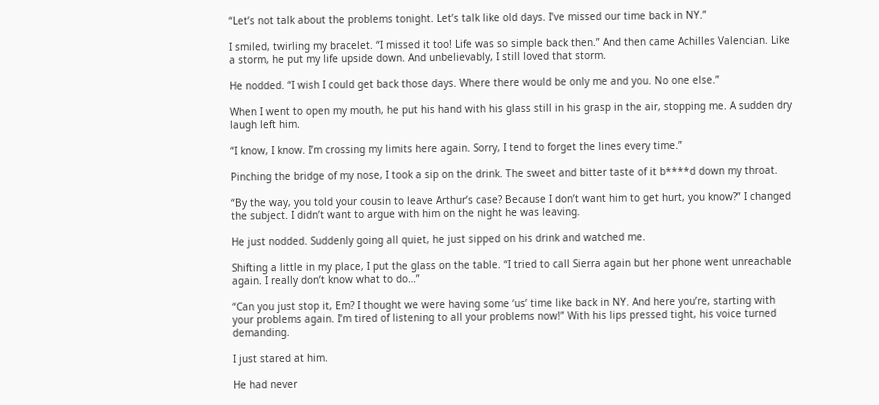“Let’s not talk about the problems tonight. Let’s talk like old days. I’ve missed our time back in NY.”

I smiled, twirling my bracelet. “I missed it too! Life was so simple back then.” And then came Achilles Valencian. Like a storm, he put my life upside down. And unbelievably, I still loved that storm.

He nodded. “I wish I could get back those days. Where there would be only me and you. No one else.”

When I went to open my mouth, he put his hand with his glass still in his grasp in the air, stopping me. A sudden dry laugh left him.

“I know, I know. I’m crossing my limits here again. Sorry, I tend to forget the lines every time.”

Pinching the bridge of my nose, I took a sip on the drink. The sweet and bitter taste of it b****d down my throat.

“By the way, you told your cousin to leave Arthur’s case? Because I don’t want him to get hurt, you know?” I changed the subject. I didn’t want to argue with him on the night he was leaving.

He just nodded. Suddenly going all quiet, he just sipped on his drink and watched me.

Shifting a little in my place, I put the glass on the table. “I tried to call Sierra again but her phone went unreachable again. I really don’t know what to do…”

“Can you just stop it, Em? I thought we were having some ‘us’ time like back in NY. And here you’re, starting with your problems again. I’m tired of listening to all your problems now!” With his lips pressed tight, his voice turned demanding.

I just stared at him.

He had never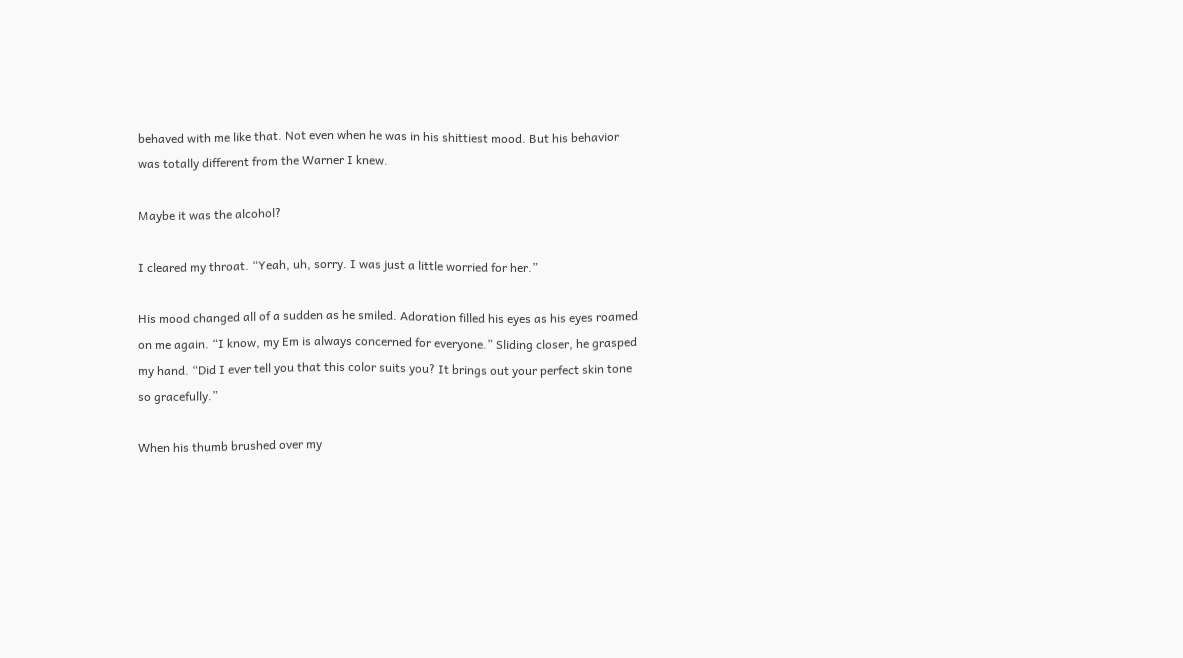behaved with me like that. Not even when he was in his shittiest mood. But his behavior was totally different from the Warner I knew.

Maybe it was the alcohol?

I cleared my throat. “Yeah, uh, sorry. I was just a little worried for her.”

His mood changed all of a sudden as he smiled. Adoration filled his eyes as his eyes roamed on me again. “I know, my Em is always concerned for everyone.” Sliding closer, he grasped my hand. “Did I ever tell you that this color suits you? It brings out your perfect skin tone so gracefully.”

When his thumb brushed over my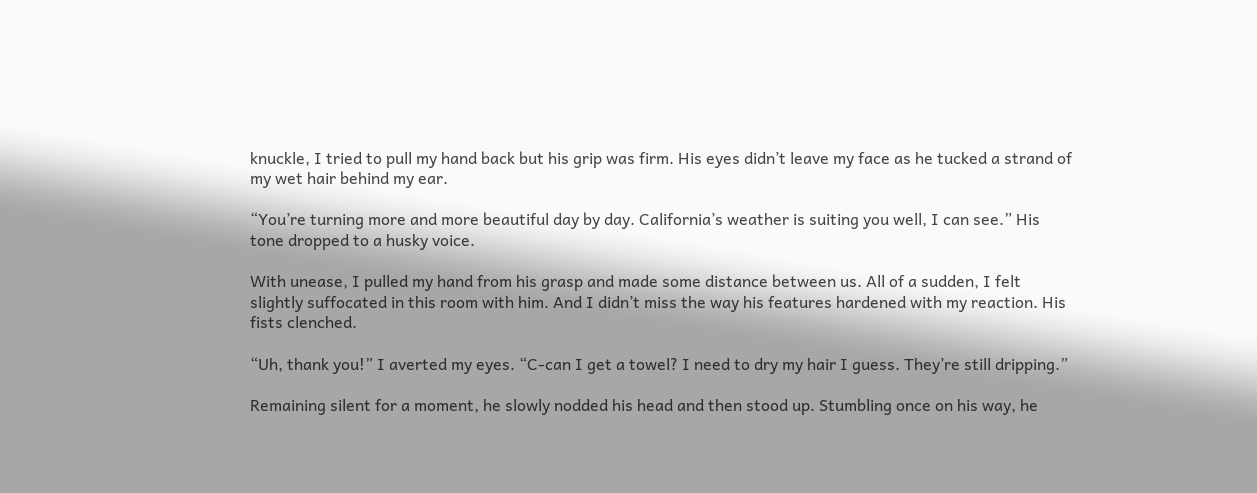knuckle, I tried to pull my hand back but his grip was firm. His eyes didn’t leave my face as he tucked a strand of my wet hair behind my ear.

“You’re turning more and more beautiful day by day. California’s weather is suiting you well, I can see.” His tone dropped to a husky voice.

With unease, I pulled my hand from his grasp and made some distance between us. All of a sudden, I felt slightly suffocated in this room with him. And I didn’t miss the way his features hardened with my reaction. His fists clenched.

“Uh, thank you!” I averted my eyes. “C-can I get a towel? I need to dry my hair I guess. They’re still dripping.”

Remaining silent for a moment, he slowly nodded his head and then stood up. Stumbling once on his way, he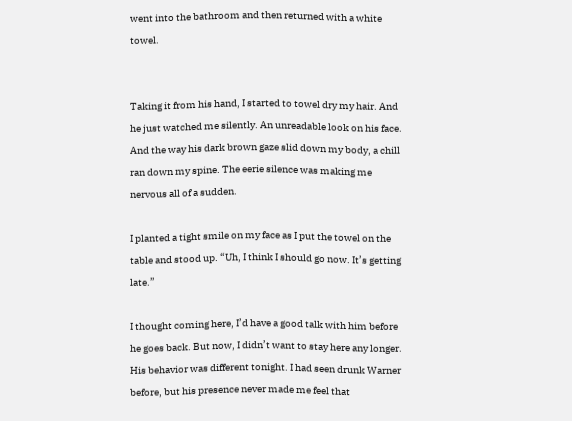went into the bathroom and then returned with a white towel.


Taking it from his hand, I started to towel dry my hair. And he just watched me silently. An unreadable look on his face. And the way his dark brown gaze slid down my body, a chill ran down my spine. The eerie silence was making me nervous all of a sudden.

I planted a tight smile on my face as I put the towel on the table and stood up. “Uh, I think I should go now. It’s getting late.”

I thought coming here, I’d have a good talk with him before he goes back. But now, I didn’t want to stay here any longer. His behavior was different tonight. I had seen drunk Warner before, but his presence never made me feel that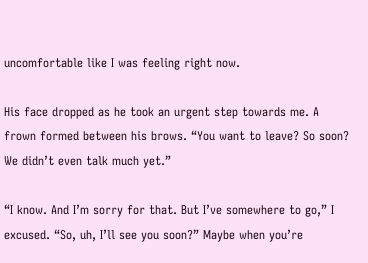uncomfortable like I was feeling right now.

His face dropped as he took an urgent step towards me. A frown formed between his brows. “You want to leave? So soon? We didn’t even talk much yet.”

“I know. And I’m sorry for that. But I’ve somewhere to go,” I excused. “So, uh, I’ll see you soon?” Maybe when you’re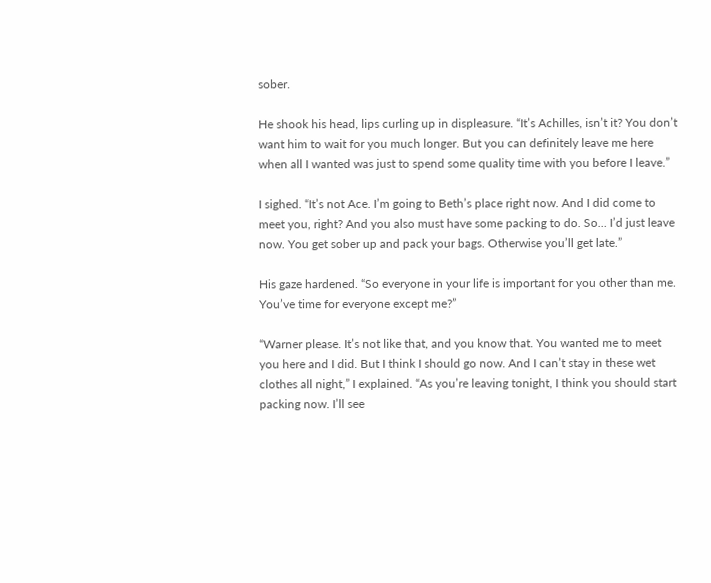sober.

He shook his head, lips curling up in displeasure. “It’s Achilles, isn’t it? You don’t want him to wait for you much longer. But you can definitely leave me here when all I wanted was just to spend some quality time with you before I leave.”

I sighed. “It’s not Ace. I’m going to Beth’s place right now. And I did come to meet you, right? And you also must have some packing to do. So… I’d just leave now. You get sober up and pack your bags. Otherwise you’ll get late.”

His gaze hardened. “So everyone in your life is important for you other than me. You’ve time for everyone except me?”

“Warner please. It’s not like that, and you know that. You wanted me to meet you here and I did. But I think I should go now. And I can’t stay in these wet clothes all night,” I explained. “As you’re leaving tonight, I think you should start packing now. I’ll see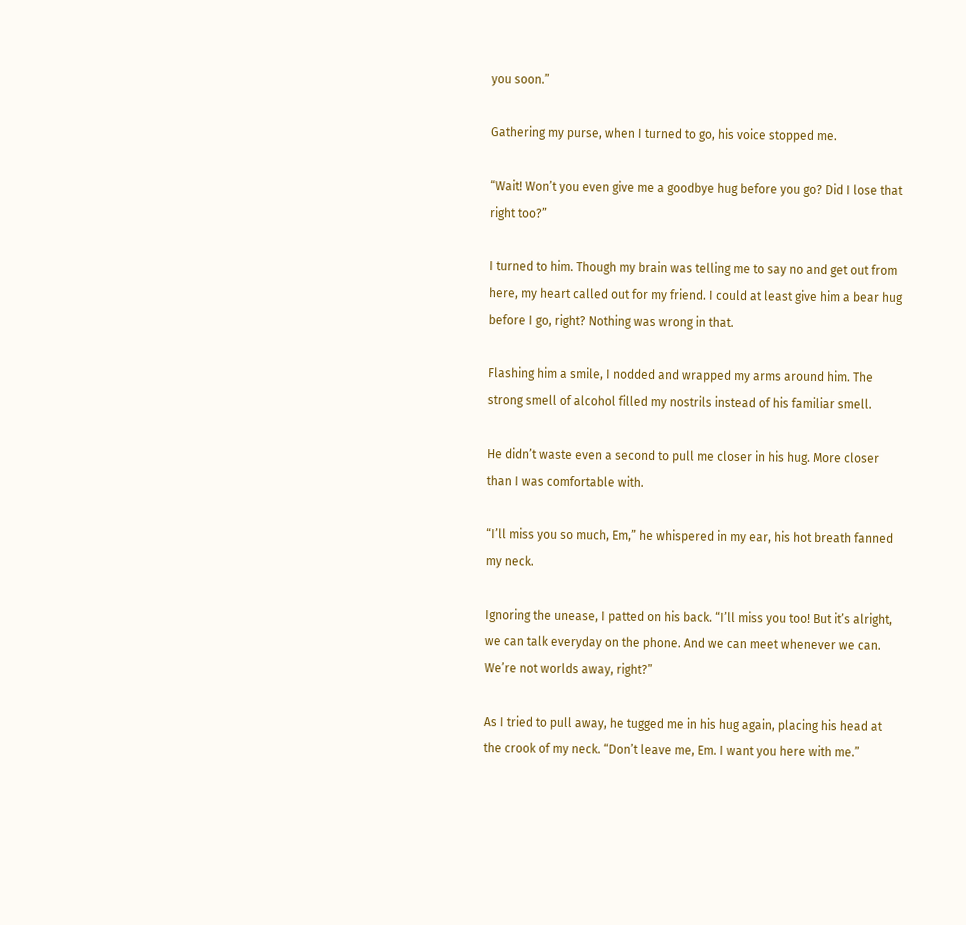you soon.”

Gathering my purse, when I turned to go, his voice stopped me.

“Wait! Won’t you even give me a goodbye hug before you go? Did I lose that right too?”

I turned to him. Though my brain was telling me to say no and get out from here, my heart called out for my friend. I could at least give him a bear hug before I go, right? Nothing was wrong in that.

Flashing him a smile, I nodded and wrapped my arms around him. The strong smell of alcohol filled my nostrils instead of his familiar smell.

He didn’t waste even a second to pull me closer in his hug. More closer than I was comfortable with.

“I’ll miss you so much, Em,” he whispered in my ear, his hot breath fanned my neck.

Ignoring the unease, I patted on his back. “I’ll miss you too! But it’s alright, we can talk everyday on the phone. And we can meet whenever we can. We’re not worlds away, right?”

As I tried to pull away, he tugged me in his hug again, placing his head at the crook of my neck. “Don’t leave me, Em. I want you here with me.”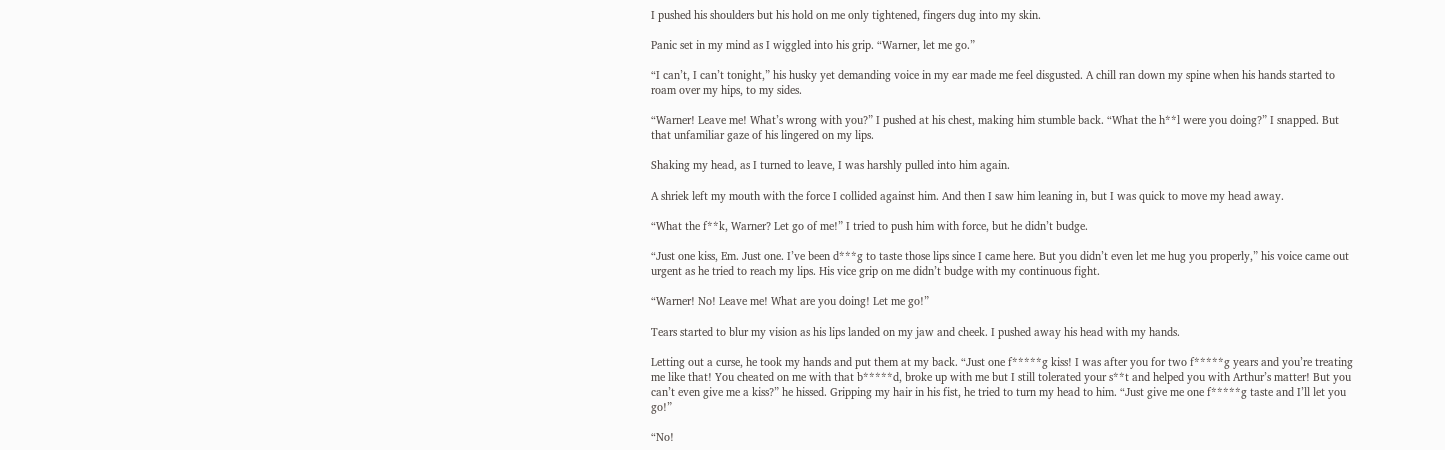I pushed his shoulders but his hold on me only tightened, fingers dug into my skin.

Panic set in my mind as I wiggled into his grip. “Warner, let me go.”

“I can’t, I can’t tonight,” his husky yet demanding voice in my ear made me feel disgusted. A chill ran down my spine when his hands started to roam over my hips, to my sides.

“Warner! Leave me! What’s wrong with you?” I pushed at his chest, making him stumble back. “What the h**l were you doing?” I snapped. But that unfamiliar gaze of his lingered on my lips.

Shaking my head, as I turned to leave, I was harshly pulled into him again.

A shriek left my mouth with the force I collided against him. And then I saw him leaning in, but I was quick to move my head away.

“What the f**k, Warner? Let go of me!” I tried to push him with force, but he didn’t budge.

“Just one kiss, Em. Just one. I’ve been d***g to taste those lips since I came here. But you didn’t even let me hug you properly,” his voice came out urgent as he tried to reach my lips. His vice grip on me didn’t budge with my continuous fight.

“Warner! No! Leave me! What are you doing! Let me go!”

Tears started to blur my vision as his lips landed on my jaw and cheek. I pushed away his head with my hands.

Letting out a curse, he took my hands and put them at my back. “Just one f*****g kiss! I was after you for two f*****g years and you’re treating me like that! You cheated on me with that b*****d, broke up with me but I still tolerated your s**t and helped you with Arthur’s matter! But you can’t even give me a kiss?” he hissed. Gripping my hair in his fist, he tried to turn my head to him. “Just give me one f*****g taste and I’ll let you go!”

“No!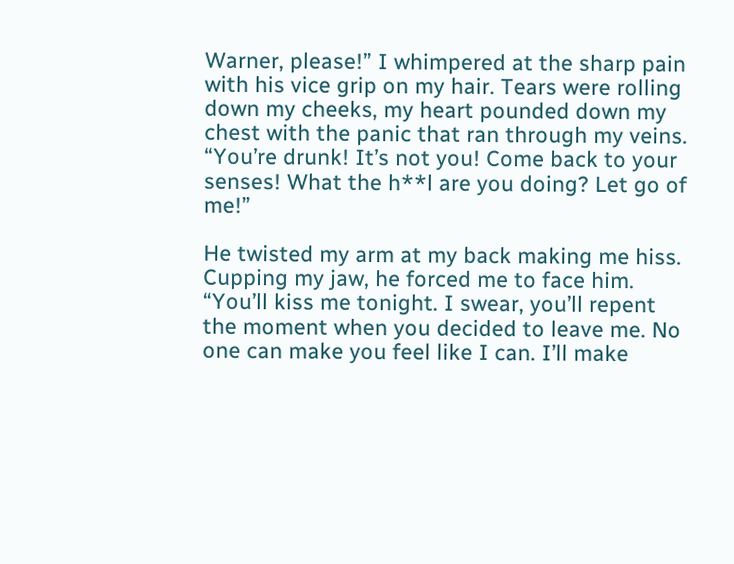Warner, please!” I whimpered at the sharp pain with his vice grip on my hair. Tears were rolling down my cheeks, my heart pounded down my chest with the panic that ran through my veins. “You’re drunk! It’s not you! Come back to your senses! What the h**l are you doing? Let go of me!”

He twisted my arm at my back making me hiss. Cupping my jaw, he forced me to face him. “You’ll kiss me tonight. I swear, you’ll repent the moment when you decided to leave me. No one can make you feel like I can. I’ll make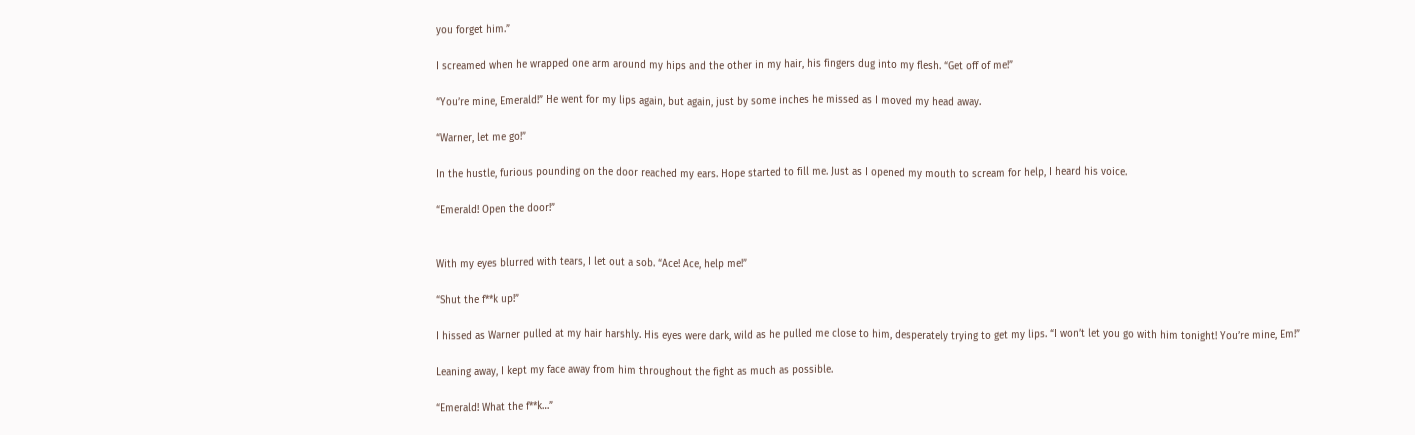you forget him.”

I screamed when he wrapped one arm around my hips and the other in my hair, his fingers dug into my flesh. “Get off of me!”

“You’re mine, Emerald!” He went for my lips again, but again, just by some inches he missed as I moved my head away.

“Warner, let me go!”

In the hustle, furious pounding on the door reached my ears. Hope started to fill me. Just as I opened my mouth to scream for help, I heard his voice.

“Emerald! Open the door!”


With my eyes blurred with tears, I let out a sob. “Ace! Ace, help me!”

“Shut the f**k up!”

I hissed as Warner pulled at my hair harshly. His eyes were dark, wild as he pulled me close to him, desperately trying to get my lips. “I won’t let you go with him tonight! You’re mine, Em!”

Leaning away, I kept my face away from him throughout the fight as much as possible.

“Emerald! What the f**k…”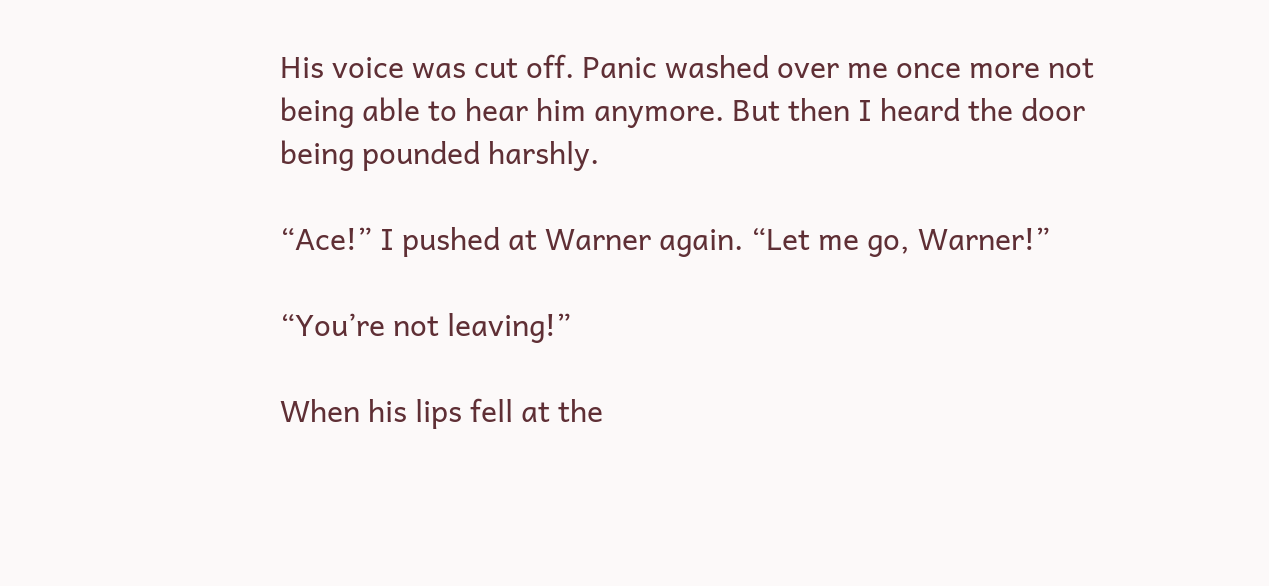His voice was cut off. Panic washed over me once more not being able to hear him anymore. But then I heard the door being pounded harshly.

“Ace!” I pushed at Warner again. “Let me go, Warner!”

“You’re not leaving!”

When his lips fell at the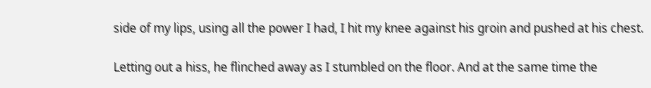side of my lips, using all the power I had, I hit my knee against his groin and pushed at his chest.

Letting out a hiss, he flinched away as I stumbled on the floor. And at the same time the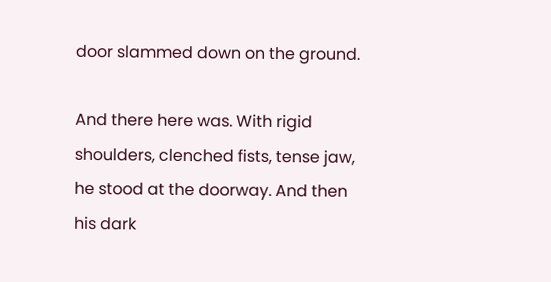door slammed down on the ground.

And there here was. With rigid shoulders, clenched fists, tense jaw, he stood at the doorway. And then his dark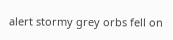alert stormy grey orbs fell on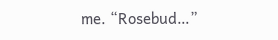me. “Rosebud…”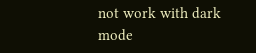not work with dark mode